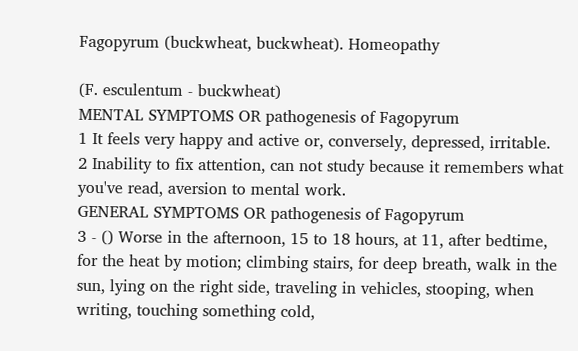Fagopyrum (buckwheat, buckwheat). Homeopathy

(F. esculentum - buckwheat)
MENTAL SYMPTOMS OR pathogenesis of Fagopyrum
1 It feels very happy and active or, conversely, depressed, irritable.
2 Inability to fix attention, can not study because it remembers what you've read, aversion to mental work.
GENERAL SYMPTOMS OR pathogenesis of Fagopyrum
3 - () Worse in the afternoon, 15 to 18 hours, at 11, after bedtime, for the heat by motion; climbing stairs, for deep breath, walk in the sun, lying on the right side, traveling in vehicles, stooping, when writing, touching something cold,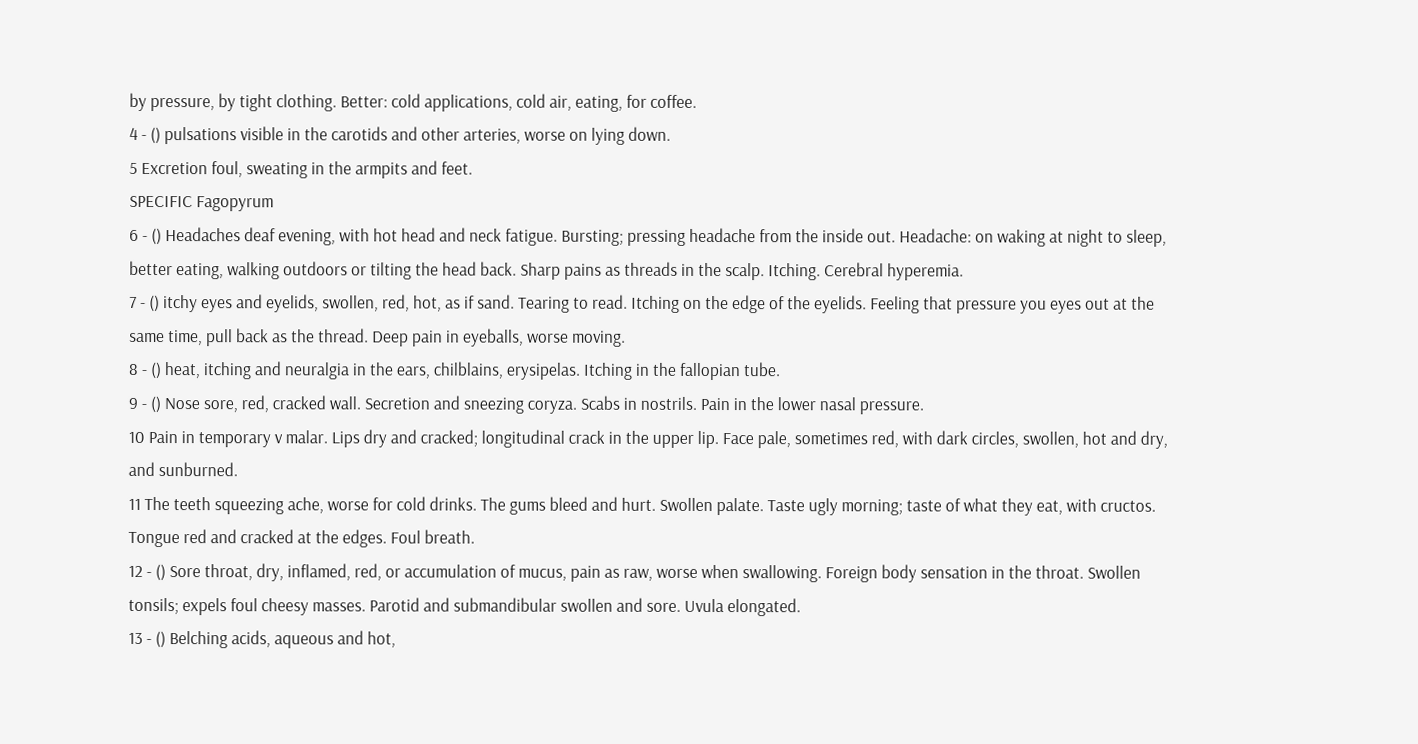by pressure, by tight clothing. Better: cold applications, cold air, eating, for coffee.
4 - () pulsations visible in the carotids and other arteries, worse on lying down.
5 Excretion foul, sweating in the armpits and feet.
SPECIFIC Fagopyrum
6 - () Headaches deaf evening, with hot head and neck fatigue. Bursting; pressing headache from the inside out. Headache: on waking at night to sleep, better eating, walking outdoors or tilting the head back. Sharp pains as threads in the scalp. Itching. Cerebral hyperemia.
7 - () itchy eyes and eyelids, swollen, red, hot, as if sand. Tearing to read. Itching on the edge of the eyelids. Feeling that pressure you eyes out at the same time, pull back as the thread. Deep pain in eyeballs, worse moving.
8 - () heat, itching and neuralgia in the ears, chilblains, erysipelas. Itching in the fallopian tube.
9 - () Nose sore, red, cracked wall. Secretion and sneezing coryza. Scabs in nostrils. Pain in the lower nasal pressure.
10 Pain in temporary v malar. Lips dry and cracked; longitudinal crack in the upper lip. Face pale, sometimes red, with dark circles, swollen, hot and dry, and sunburned.
11 The teeth squeezing ache, worse for cold drinks. The gums bleed and hurt. Swollen palate. Taste ugly morning; taste of what they eat, with cructos. Tongue red and cracked at the edges. Foul breath.
12 - () Sore throat, dry, inflamed, red, or accumulation of mucus, pain as raw, worse when swallowing. Foreign body sensation in the throat. Swollen tonsils; expels foul cheesy masses. Parotid and submandibular swollen and sore. Uvula elongated.
13 - () Belching acids, aqueous and hot,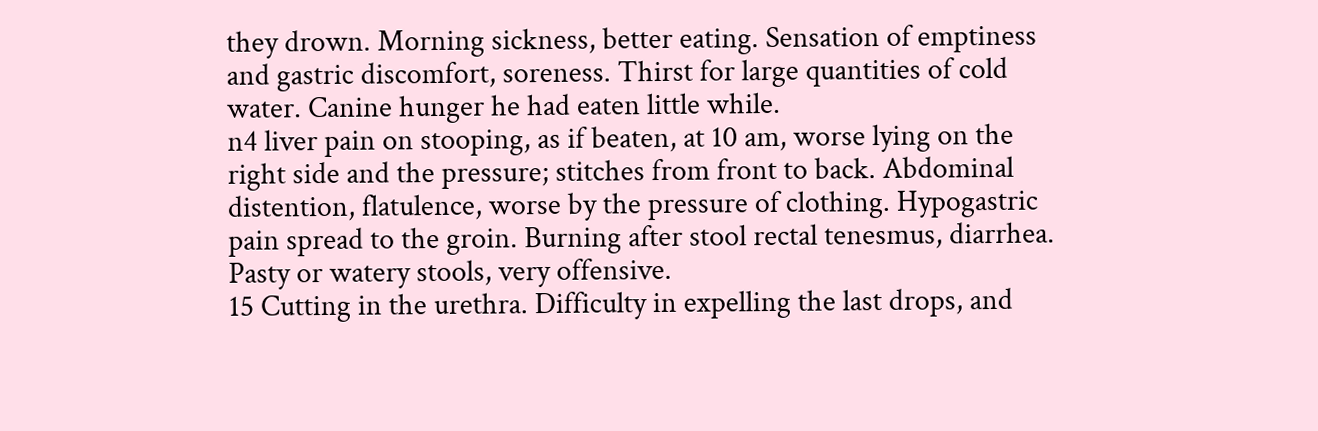they drown. Morning sickness, better eating. Sensation of emptiness and gastric discomfort, soreness. Thirst for large quantities of cold water. Canine hunger he had eaten little while.
n4 liver pain on stooping, as if beaten, at 10 am, worse lying on the right side and the pressure; stitches from front to back. Abdominal distention, flatulence, worse by the pressure of clothing. Hypogastric pain spread to the groin. Burning after stool rectal tenesmus, diarrhea. Pasty or watery stools, very offensive.
15 Cutting in the urethra. Difficulty in expelling the last drops, and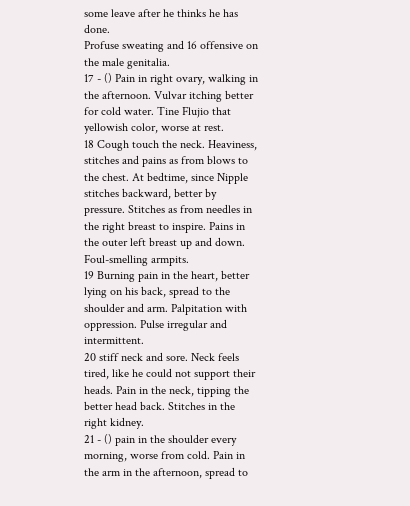some leave after he thinks he has done.
Profuse sweating and 16 offensive on the male genitalia.
17 - () Pain in right ovary, walking in the afternoon. Vulvar itching better for cold water. Tine Flujio that yellowish color, worse at rest.
18 Cough touch the neck. Heaviness, stitches and pains as from blows to the chest. At bedtime, since Nipple stitches backward, better by pressure. Stitches as from needles in the right breast to inspire. Pains in the outer left breast up and down. Foul-smelling armpits.
19 Burning pain in the heart, better lying on his back, spread to the shoulder and arm. Palpitation with oppression. Pulse irregular and intermittent.
20 stiff neck and sore. Neck feels tired, like he could not support their heads. Pain in the neck, tipping the better head back. Stitches in the right kidney.
21 - () pain in the shoulder every morning, worse from cold. Pain in the arm in the afternoon, spread to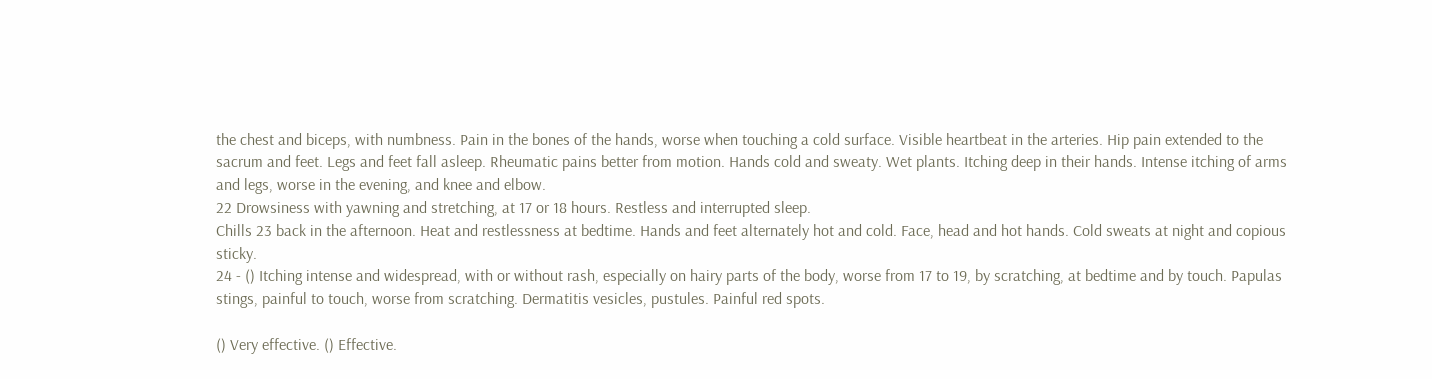the chest and biceps, with numbness. Pain in the bones of the hands, worse when touching a cold surface. Visible heartbeat in the arteries. Hip pain extended to the sacrum and feet. Legs and feet fall asleep. Rheumatic pains better from motion. Hands cold and sweaty. Wet plants. Itching deep in their hands. Intense itching of arms and legs, worse in the evening, and knee and elbow.
22 Drowsiness with yawning and stretching, at 17 or 18 hours. Restless and interrupted sleep.
Chills 23 back in the afternoon. Heat and restlessness at bedtime. Hands and feet alternately hot and cold. Face, head and hot hands. Cold sweats at night and copious sticky.
24 - () Itching intense and widespread, with or without rash, especially on hairy parts of the body, worse from 17 to 19, by scratching, at bedtime and by touch. Papulas stings, painful to touch, worse from scratching. Dermatitis vesicles, pustules. Painful red spots.

() Very effective. () Effective.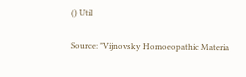() Util

Source: "Vijnovsky Homoeopathic Materia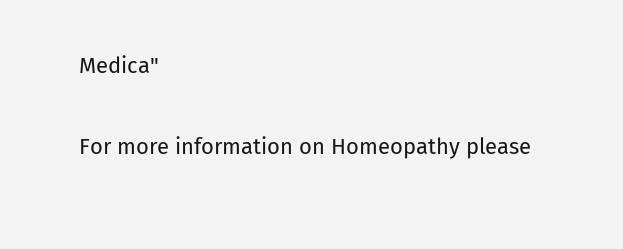Medica"

For more information on Homeopathy please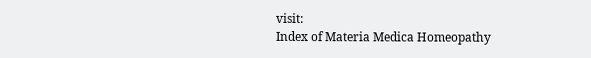visit:
Index of Materia Medica Homeopathy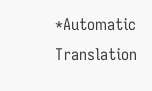*Automatic Translation